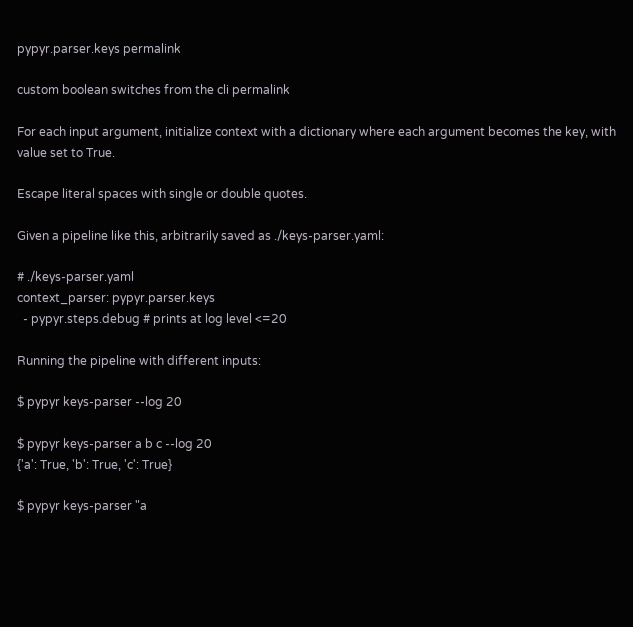pypyr.parser.keys permalink

custom boolean switches from the cli permalink

For each input argument, initialize context with a dictionary where each argument becomes the key, with value set to True.

Escape literal spaces with single or double quotes.

Given a pipeline like this, arbitrarily saved as ./keys-parser.yaml:

# ./keys-parser.yaml
context_parser: pypyr.parser.keys
  - pypyr.steps.debug # prints at log level <=20

Running the pipeline with different inputs:

$ pypyr keys-parser --log 20

$ pypyr keys-parser a b c --log 20
{'a': True, 'b': True, 'c': True}

$ pypyr keys-parser "a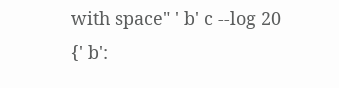with space" ' b' c --log 20
{' b':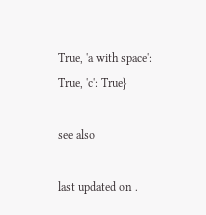True, 'a with space': True, 'c': True}

see also

last updated on .